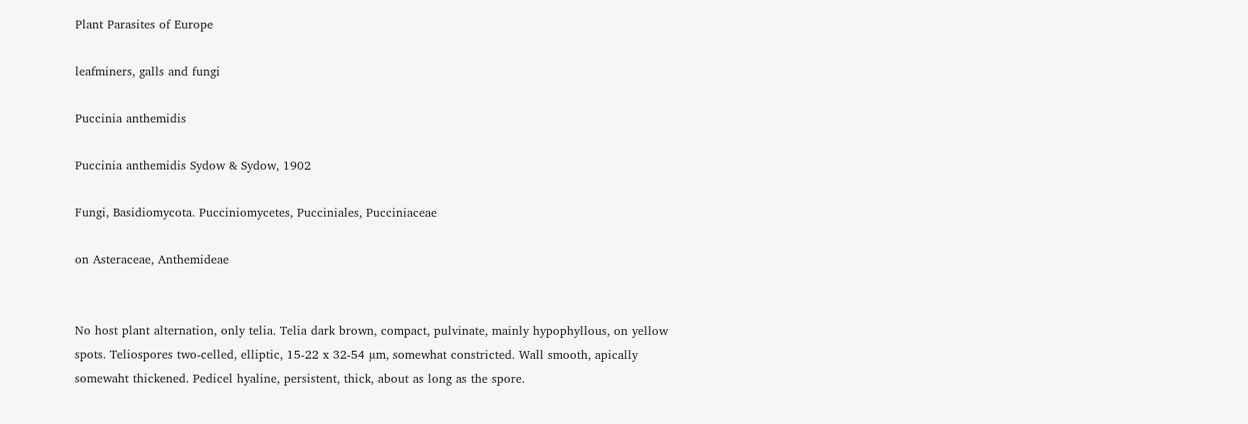Plant Parasites of Europe

leafminers, galls and fungi

Puccinia anthemidis

Puccinia anthemidis Sydow & Sydow, 1902

Fungi, Basidiomycota. Pucciniomycetes, Pucciniales, Pucciniaceae

on Asteraceae, Anthemideae


No host plant alternation, only telia. Telia dark brown, compact, pulvinate, mainly hypophyllous, on yellow spots. Teliospores two-celled, elliptic, 15-22 x 32-54 µm, somewhat constricted. Wall smooth, apically somewaht thickened. Pedicel hyaline, persistent, thick, about as long as the spore.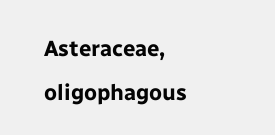Asteraceae, oligophagous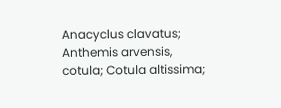Anacyclus clavatus; Anthemis arvensis, cotula; Cotula altissima;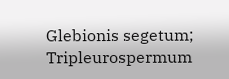Glebionis segetum; Tripleurospermum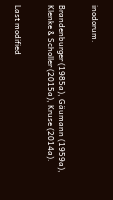inodorum.


Brandenburger (1985a), Gäumann (1959a), Klenke & Scholler (2015a), Kruse (2014a).


Last modified